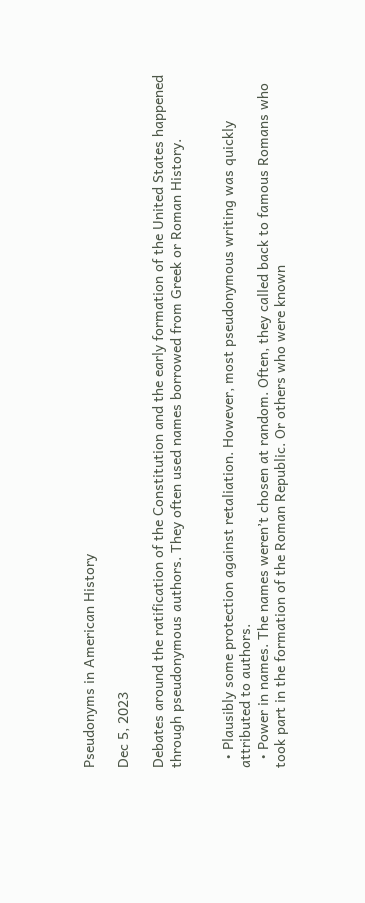Pseudonyms in American History

Dec 5, 2023

Debates around the ratification of the Constitution and the early formation of the United States happened through pseudonymous authors. They often used names borrowed from Greek or Roman History.


  • Plausibly some protection against retaliation. However, most pseudonymous writing was quickly attributed to authors.
  • Power in names. The names weren’t chosen at random. Often, they called back to famous Romans who took part in the formation of the Roman Republic. Or others who were known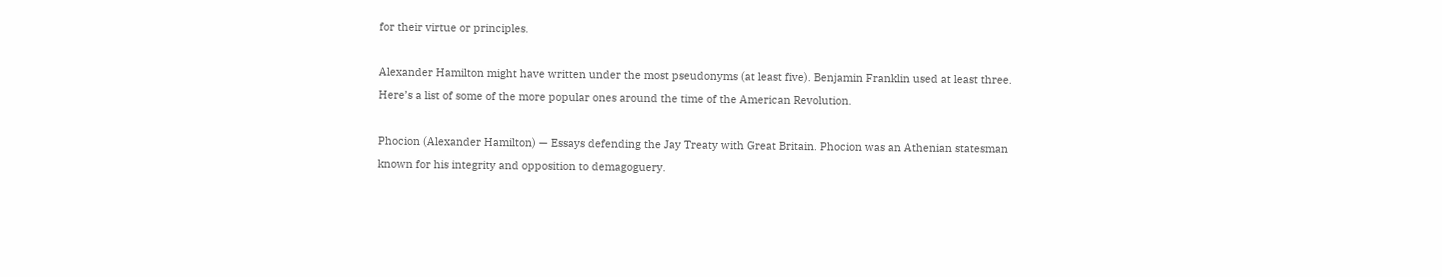for their virtue or principles.

Alexander Hamilton might have written under the most pseudonyms (at least five). Benjamin Franklin used at least three. Here’s a list of some of the more popular ones around the time of the American Revolution.

Phocion (Alexander Hamilton) — Essays defending the Jay Treaty with Great Britain. Phocion was an Athenian statesman known for his integrity and opposition to demagoguery.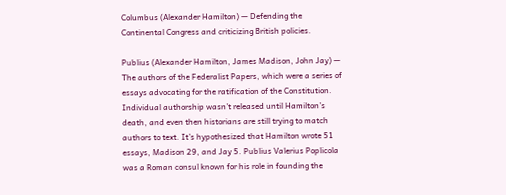Columbus (Alexander Hamilton) — Defending the Continental Congress and criticizing British policies.

Publius (Alexander Hamilton, James Madison, John Jay) — The authors of the Federalist Papers, which were a series of essays advocating for the ratification of the Constitution. Individual authorship wasn’t released until Hamilton’s death, and even then historians are still trying to match authors to text. It’s hypothesized that Hamilton wrote 51 essays, Madison 29, and Jay 5. Publius Valerius Poplicola was a Roman consul known for his role in founding the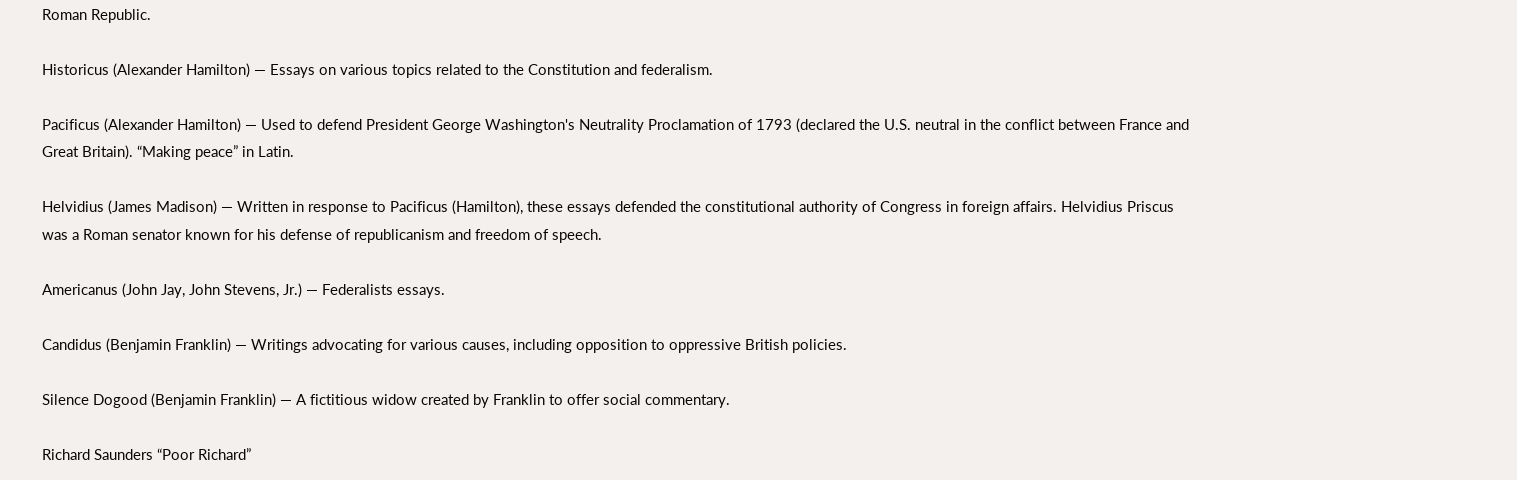Roman Republic.

Historicus (Alexander Hamilton) — Essays on various topics related to the Constitution and federalism.

Pacificus (Alexander Hamilton) — Used to defend President George Washington's Neutrality Proclamation of 1793 (declared the U.S. neutral in the conflict between France and Great Britain). “Making peace” in Latin.

Helvidius (James Madison) — Written in response to Pacificus (Hamilton), these essays defended the constitutional authority of Congress in foreign affairs. Helvidius Priscus was a Roman senator known for his defense of republicanism and freedom of speech.

Americanus (John Jay, John Stevens, Jr.) — Federalists essays.

Candidus (Benjamin Franklin) — Writings advocating for various causes, including opposition to oppressive British policies.

Silence Dogood (Benjamin Franklin) — A fictitious widow created by Franklin to offer social commentary.

Richard Saunders “Poor Richard”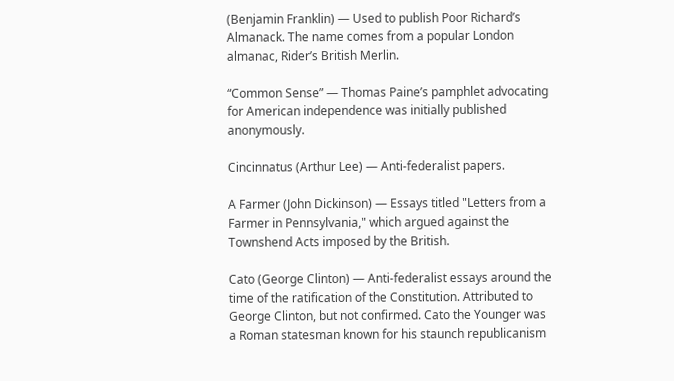(Benjamin Franklin) — Used to publish Poor Richard’s Almanack. The name comes from a popular London almanac, Rider’s British Merlin.

“Common Sense” — Thomas Paine’s pamphlet advocating for American independence was initially published anonymously.

Cincinnatus (Arthur Lee) — Anti-federalist papers.

A Farmer (John Dickinson) — Essays titled "Letters from a Farmer in Pennsylvania," which argued against the Townshend Acts imposed by the British.

Cato (George Clinton) — Anti-federalist essays around the time of the ratification of the Constitution. Attributed to George Clinton, but not confirmed. Cato the Younger was a Roman statesman known for his staunch republicanism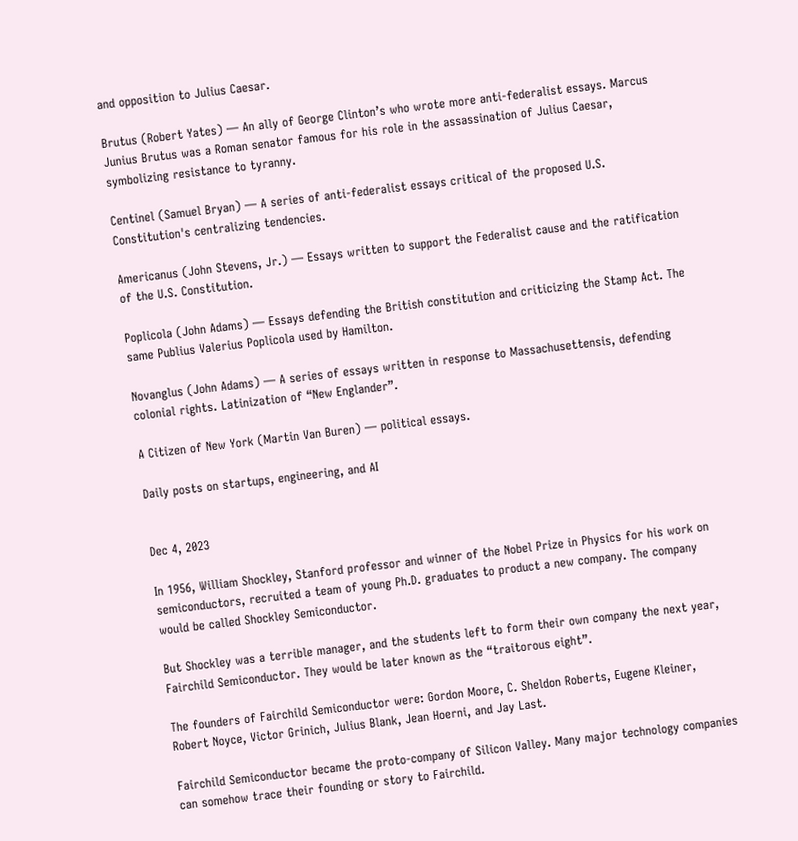and opposition to Julius Caesar.

Brutus (Robert Yates) — An ally of George Clinton’s who wrote more anti-federalist essays. Marcus Junius Brutus was a Roman senator famous for his role in the assassination of Julius Caesar, symbolizing resistance to tyranny.

Centinel (Samuel Bryan) — A series of anti-federalist essays critical of the proposed U.S. Constitution's centralizing tendencies.

Americanus (John Stevens, Jr.) — Essays written to support the Federalist cause and the ratification of the U.S. Constitution.

Poplicola (John Adams) — Essays defending the British constitution and criticizing the Stamp Act. The same Publius Valerius Poplicola used by Hamilton.

Novanglus (John Adams) — A series of essays written in response to Massachusettensis, defending colonial rights. Latinization of “New Englander”.

A Citizen of New York (Martin Van Buren) — political essays.

Daily posts on startups, engineering, and AI


Dec 4, 2023

In 1956, William Shockley, Stanford professor and winner of the Nobel Prize in Physics for his work on semiconductors, recruited a team of young Ph.D. graduates to product a new company. The company would be called Shockley Semiconductor.

But Shockley was a terrible manager, and the students left to form their own company the next year, Fairchild Semiconductor. They would be later known as the “traitorous eight”.

The founders of Fairchild Semiconductor were: Gordon Moore, C. Sheldon Roberts, Eugene Kleiner, Robert Noyce, Victor Grinich, Julius Blank, Jean Hoerni, and Jay Last.

Fairchild Semiconductor became the proto-company of Silicon Valley. Many major technology companies can somehow trace their founding or story to Fairchild.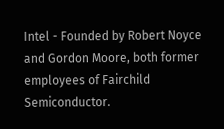Intel - Founded by Robert Noyce and Gordon Moore, both former employees of Fairchild Semiconductor.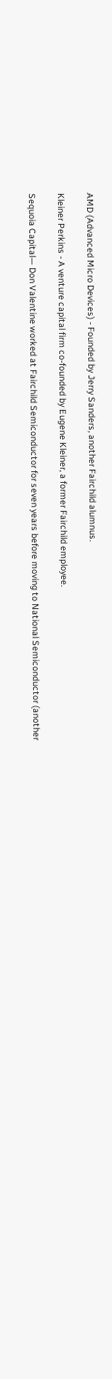AMD (Advanced Micro Devices) - Founded by Jerry Sanders, another Fairchild alumnus.

Kleiner Perkins - A venture capital firm co-founded by Eugene Kleiner, a former Fairchild employee.

Sequoia Capital— Don Valentine worked at Fairchild Semiconductor for seven years before moving to National Semiconductor (another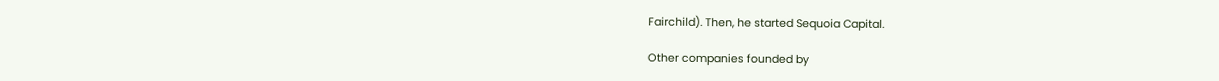Fairchild). Then, he started Sequoia Capital.

Other companies founded by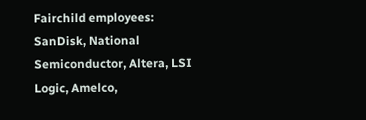Fairchild employees: SanDisk, National Semiconductor, Altera, LSI Logic, Amelco,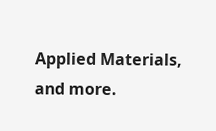Applied Materials, and more.